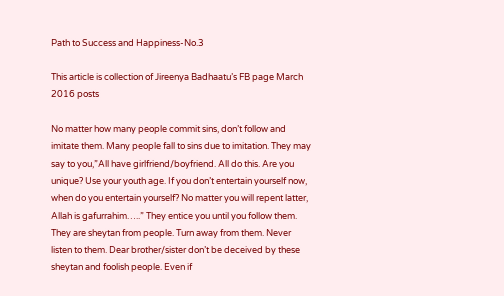Path to Success and Happiness-No.3

This article is collection of Jireenya Badhaatu’s FB page March 2016 posts

No matter how many people commit sins, don’t follow and imitate them. Many people fall to sins due to imitation. They may say to you,”All have girlfriend/boyfriend. All do this. Are you unique? Use your youth age. If you don’t entertain yourself now, when do you entertain yourself? No matter you will repent latter, Allah is gafurrahim…..” They entice you until you follow them. They are sheytan from people. Turn away from them. Never listen to them. Dear brother/sister don’t be deceived by these sheytan and foolish people. Even if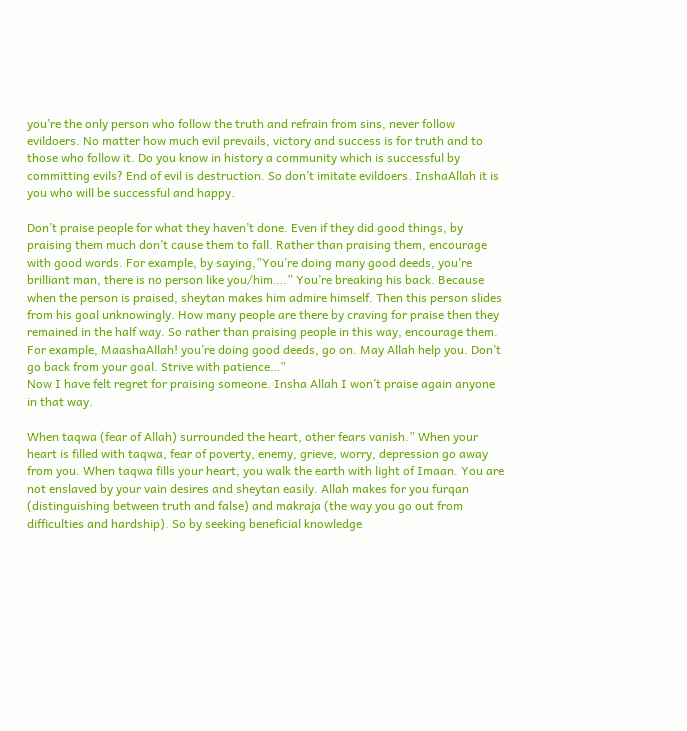you’re the only person who follow the truth and refrain from sins, never follow evildoers. No matter how much evil prevails, victory and success is for truth and to those who follow it. Do you know in history a community which is successful by committing evils? End of evil is destruction. So don’t imitate evildoers. InshaAllah it is you who will be successful and happy.

Don’t praise people for what they haven’t done. Even if they did good things, by praising them much don’t cause them to fall. Rather than praising them, encourage with good words. For example, by saying,”You’re doing many good deeds, you’re brilliant man, there is no person like you/him….” You’re breaking his back. Because when the person is praised, sheytan makes him admire himself. Then this person slides from his goal unknowingly. How many people are there by craving for praise then they remained in the half way. So rather than praising people in this way, encourage them. For example, MaashaAllah! you’re doing good deeds, go on. May Allah help you. Don’t go back from your goal. Strive with patience…”
Now I have felt regret for praising someone. Insha Allah I won’t praise again anyone in that way.

When taqwa (fear of Allah) surrounded the heart, other fears vanish.” When your heart is filled with taqwa, fear of poverty, enemy, grieve, worry, depression go away from you. When taqwa fills your heart, you walk the earth with light of Imaan. You are not enslaved by your vain desires and sheytan easily. Allah makes for you furqan (distinguishing between truth and false) and makraja (the way you go out from difficulties and hardship). So by seeking beneficial knowledge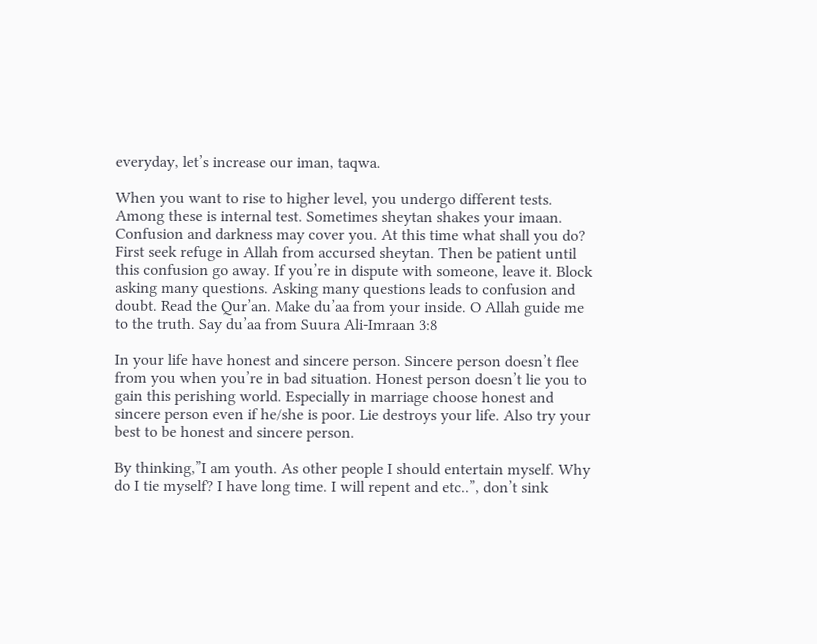everyday, let’s increase our iman, taqwa.

When you want to rise to higher level, you undergo different tests. Among these is internal test. Sometimes sheytan shakes your imaan. Confusion and darkness may cover you. At this time what shall you do? First seek refuge in Allah from accursed sheytan. Then be patient until this confusion go away. If you’re in dispute with someone, leave it. Block asking many questions. Asking many questions leads to confusion and doubt. Read the Qur’an. Make du’aa from your inside. O Allah guide me to the truth. Say du’aa from Suura Ali-Imraan 3:8

In your life have honest and sincere person. Sincere person doesn’t flee from you when you’re in bad situation. Honest person doesn’t lie you to gain this perishing world. Especially in marriage choose honest and sincere person even if he/she is poor. Lie destroys your life. Also try your best to be honest and sincere person.

By thinking,”I am youth. As other people I should entertain myself. Why do I tie myself? I have long time. I will repent and etc..”, don’t sink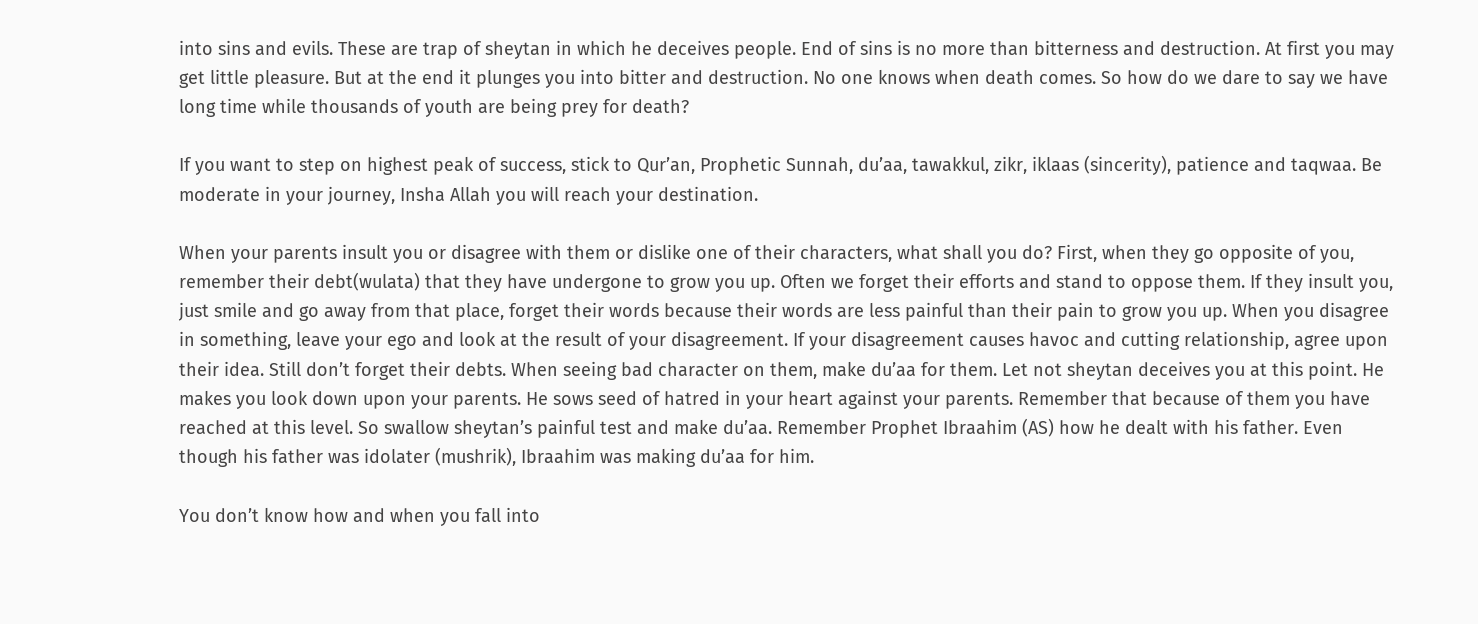into sins and evils. These are trap of sheytan in which he deceives people. End of sins is no more than bitterness and destruction. At first you may get little pleasure. But at the end it plunges you into bitter and destruction. No one knows when death comes. So how do we dare to say we have long time while thousands of youth are being prey for death?

If you want to step on highest peak of success, stick to Qur’an, Prophetic Sunnah, du’aa, tawakkul, zikr, iklaas (sincerity), patience and taqwaa. Be moderate in your journey, Insha Allah you will reach your destination.

When your parents insult you or disagree with them or dislike one of their characters, what shall you do? First, when they go opposite of you, remember their debt(wulata) that they have undergone to grow you up. Often we forget their efforts and stand to oppose them. If they insult you, just smile and go away from that place, forget their words because their words are less painful than their pain to grow you up. When you disagree in something, leave your ego and look at the result of your disagreement. If your disagreement causes havoc and cutting relationship, agree upon their idea. Still don’t forget their debts. When seeing bad character on them, make du’aa for them. Let not sheytan deceives you at this point. He makes you look down upon your parents. He sows seed of hatred in your heart against your parents. Remember that because of them you have reached at this level. So swallow sheytan’s painful test and make du’aa. Remember Prophet Ibraahim (AS) how he dealt with his father. Even though his father was idolater (mushrik), Ibraahim was making du’aa for him.

You don’t know how and when you fall into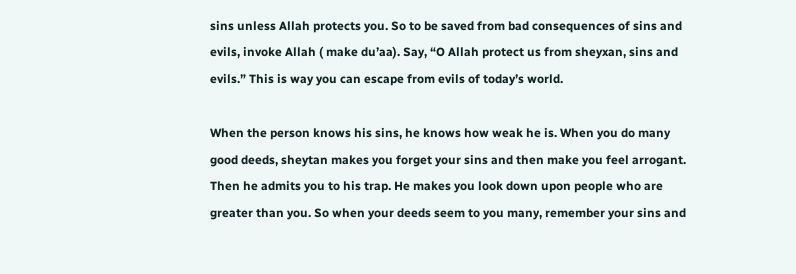sins unless Allah protects you. So to be saved from bad consequences of sins and evils, invoke Allah ( make du’aa). Say, “O Allah protect us from sheyxan, sins and evils.” This is way you can escape from evils of today’s world.

When the person knows his sins, he knows how weak he is. When you do many good deeds, sheytan makes you forget your sins and then make you feel arrogant. Then he admits you to his trap. He makes you look down upon people who are greater than you. So when your deeds seem to you many, remember your sins and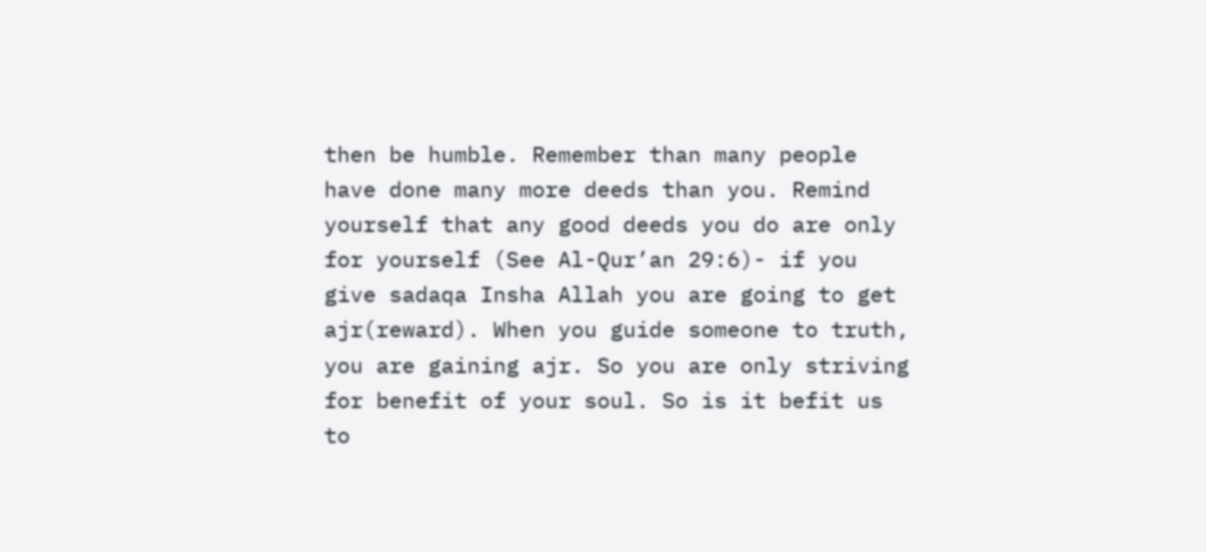then be humble. Remember than many people have done many more deeds than you. Remind yourself that any good deeds you do are only for yourself (See Al-Qur’an 29:6)- if you give sadaqa Insha Allah you are going to get ajr(reward). When you guide someone to truth, you are gaining ajr. So you are only striving for benefit of your soul. So is it befit us to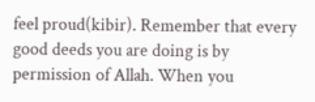feel proud(kibir). Remember that every good deeds you are doing is by permission of Allah. When you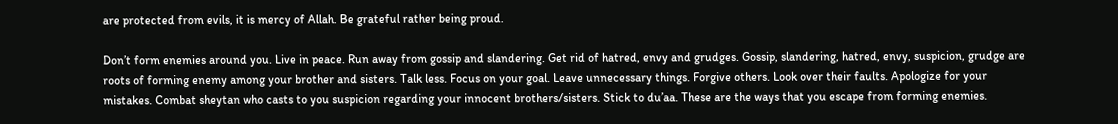are protected from evils, it is mercy of Allah. Be grateful rather being proud.

Don’t form enemies around you. Live in peace. Run away from gossip and slandering. Get rid of hatred, envy and grudges. Gossip, slandering, hatred, envy, suspicion, grudge are roots of forming enemy among your brother and sisters. Talk less. Focus on your goal. Leave unnecessary things. Forgive others. Look over their faults. Apologize for your mistakes. Combat sheytan who casts to you suspicion regarding your innocent brothers/sisters. Stick to du’aa. These are the ways that you escape from forming enemies.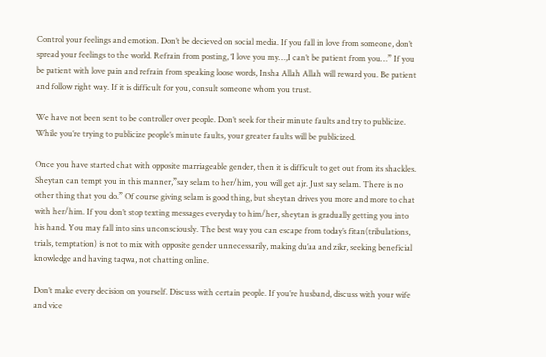Control your feelings and emotion. Don’t be decieved on social media. If you fall in love from someone, don’t spread your feelings to the world. Refrain from posting, ‘I love you my…,I can’t be patient from you…” If you be patient with love pain and refrain from speaking loose words, Insha Allah Allah will reward you. Be patient and follow right way. If it is difficult for you, consult someone whom you trust.

We have not been sent to be controller over people. Don’t seek for their minute faults and try to publicize. While you’re trying to publicize people’s minute faults, your greater faults will be publicized.

Once you have started chat with opposite marriageable gender, then it is difficult to get out from its shackles. Sheytan can tempt you in this manner,”say selam to her/him, you will get ajr. Just say selam. There is no other thing that you do.” Of course giving selam is good thing, but sheytan drives you more and more to chat with her/him. If you don’t stop texting messages everyday to him/her, sheytan is gradually getting you into his hand. You may fall into sins unconsciously. The best way you can escape from today’s fitan(tribulations, trials, temptation) is not to mix with opposite gender unnecessarily, making du’aa and zikr, seeking beneficial knowledge and having taqwa, not chatting online.

Don’t make every decision on yourself. Discuss with certain people. If you’re husband, discuss with your wife and vice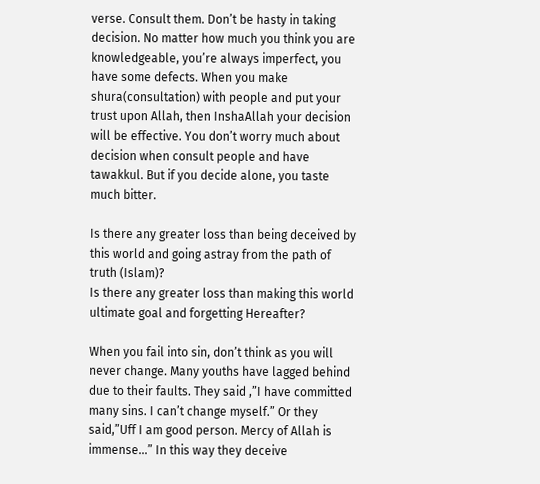verse. Consult them. Don’t be hasty in taking decision. No matter how much you think you are knowledgeable, you’re always imperfect, you have some defects. When you make shura(consultation) with people and put your trust upon Allah, then InshaAllah your decision will be effective. You don’t worry much about decision when consult people and have tawakkul. But if you decide alone, you taste much bitter.

Is there any greater loss than being deceived by this world and going astray from the path of truth (Islam)?
Is there any greater loss than making this world ultimate goal and forgetting Hereafter?

When you fail into sin, don’t think as you will never change. Many youths have lagged behind due to their faults. They said ,”I have committed many sins. I can’t change myself.” Or they said,”Uff I am good person. Mercy of Allah is immense…” In this way they deceive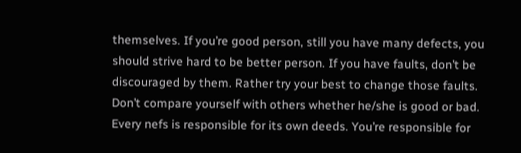themselves. If you’re good person, still you have many defects, you should strive hard to be better person. If you have faults, don’t be discouraged by them. Rather try your best to change those faults. Don’t compare yourself with others whether he/she is good or bad. Every nefs is responsible for its own deeds. You’re responsible for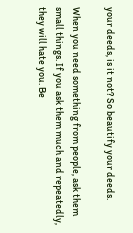your deeds, is it not? So beautify your deeds.

When you need something from people, ask them small things. If you ask them much and repeatedly, they will hate you. Be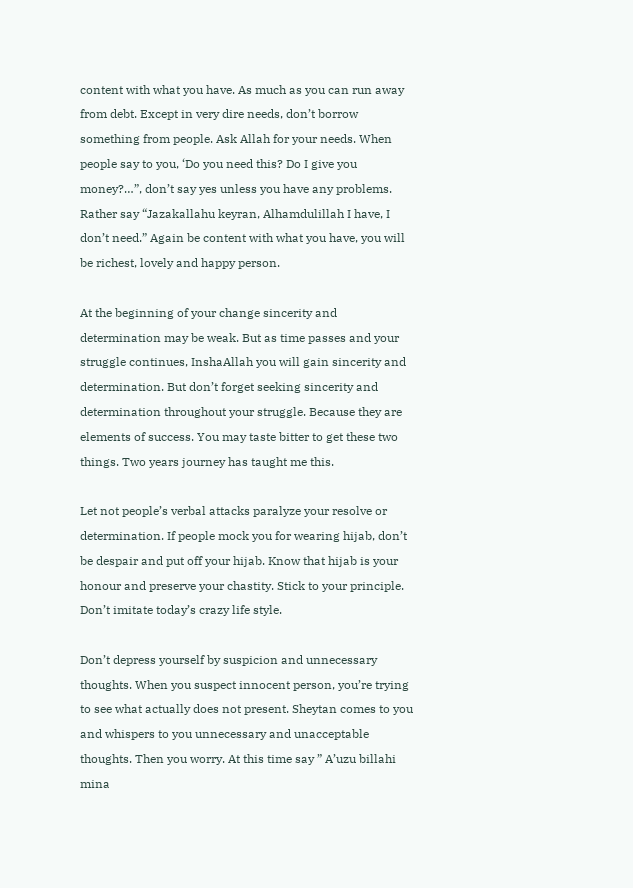content with what you have. As much as you can run away from debt. Except in very dire needs, don’t borrow something from people. Ask Allah for your needs. When people say to you, ‘Do you need this? Do I give you money?…”, don’t say yes unless you have any problems. Rather say “Jazakallahu keyran, Alhamdulillah I have, I don’t need.” Again be content with what you have, you will be richest, lovely and happy person.

At the beginning of your change sincerity and determination may be weak. But as time passes and your struggle continues, InshaAllah you will gain sincerity and determination. But don’t forget seeking sincerity and determination throughout your struggle. Because they are elements of success. You may taste bitter to get these two things. Two years journey has taught me this.

Let not people’s verbal attacks paralyze your resolve or determination. If people mock you for wearing hijab, don’t be despair and put off your hijab. Know that hijab is your honour and preserve your chastity. Stick to your principle. Don’t imitate today’s crazy life style.

Don’t depress yourself by suspicion and unnecessary thoughts. When you suspect innocent person, you’re trying to see what actually does not present. Sheytan comes to you and whispers to you unnecessary and unacceptable thoughts. Then you worry. At this time say ” A’uzu billahi mina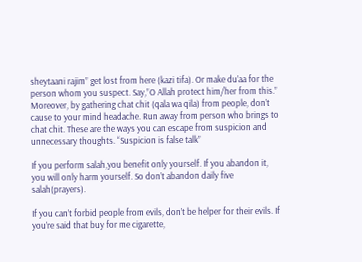sheytaani rajim” get lost from here (kazi tifa). Or make du’aa for the person whom you suspect. Say,”O Allah protect him/her from this.” Moreover, by gathering chat chit (qala wa qila) from people, don’t cause to your mind headache. Run away from person who brings to chat chit. These are the ways you can escape from suspicion and unnecessary thoughts. “Suspicion is false talk”

If you perform salah,you benefit only yourself. If you abandon it, you will only harm yourself. So don’t abandon daily five salah(prayers).

If you can’t forbid people from evils, don’t be helper for their evils. If you’re said that buy for me cigarette,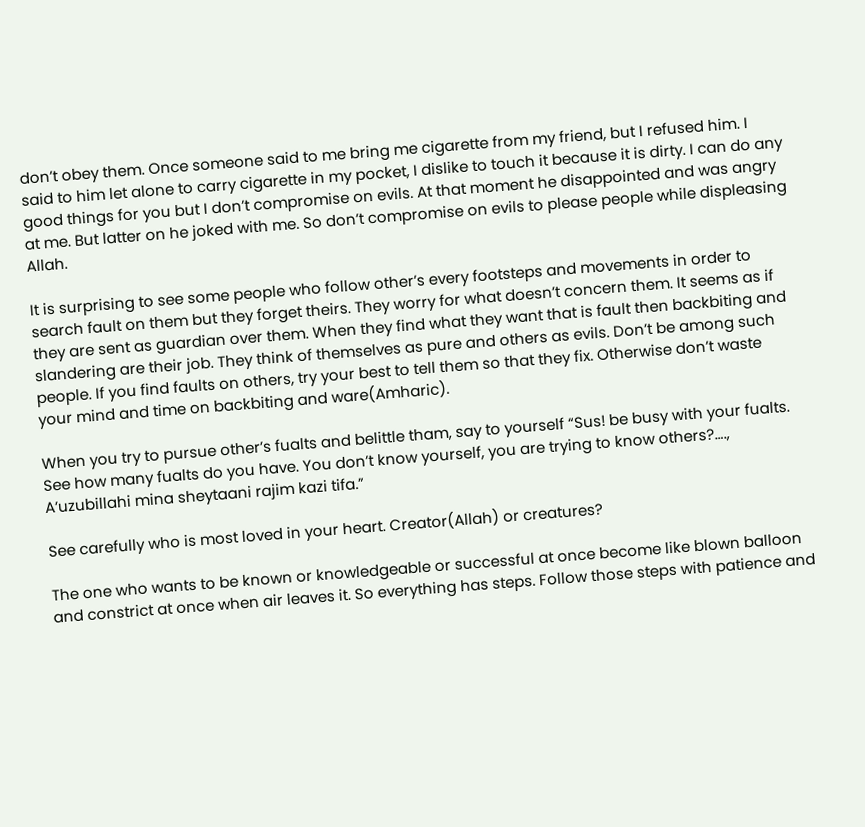don’t obey them. Once someone said to me bring me cigarette from my friend, but I refused him. I said to him let alone to carry cigarette in my pocket, I dislike to touch it because it is dirty. I can do any good things for you but I don’t compromise on evils. At that moment he disappointed and was angry at me. But latter on he joked with me. So don’t compromise on evils to please people while displeasing Allah.

It is surprising to see some people who follow other’s every footsteps and movements in order to search fault on them but they forget theirs. They worry for what doesn’t concern them. It seems as if they are sent as guardian over them. When they find what they want that is fault then backbiting and slandering are their job. They think of themselves as pure and others as evils. Don’t be among such people. If you find faults on others, try your best to tell them so that they fix. Otherwise don’t waste your mind and time on backbiting and ware(Amharic).

When you try to pursue other’s fualts and belittle tham, say to yourself “Sus! be busy with your fualts. See how many fualts do you have. You don’t know yourself, you are trying to know others?…., A’uzubillahi mina sheytaani rajim kazi tifa.”

See carefully who is most loved in your heart. Creator(Allah) or creatures?

The one who wants to be known or knowledgeable or successful at once become like blown balloon and constrict at once when air leaves it. So everything has steps. Follow those steps with patience and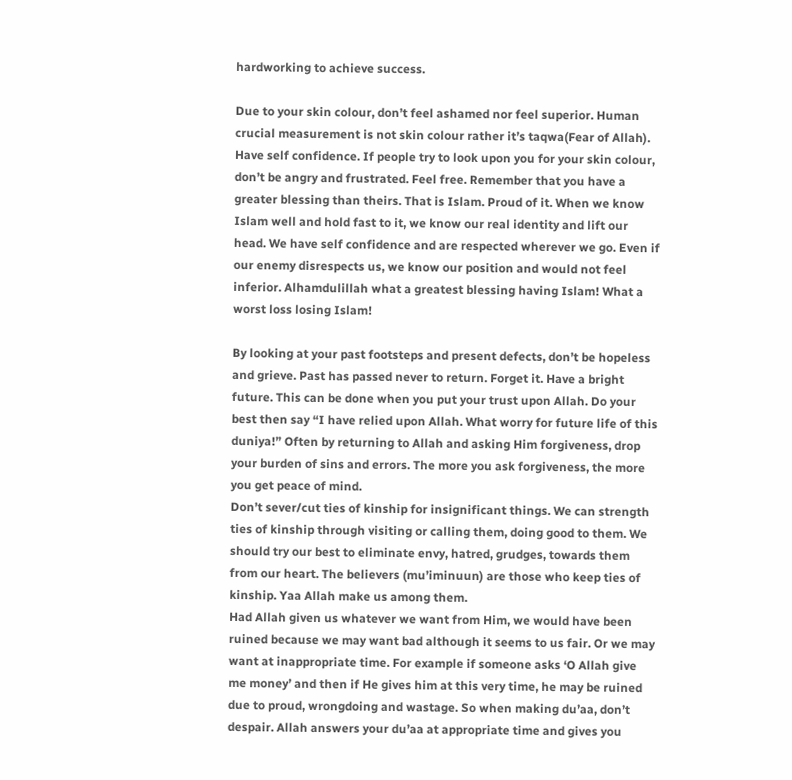hardworking to achieve success.

Due to your skin colour, don’t feel ashamed nor feel superior. Human crucial measurement is not skin colour rather it’s taqwa(Fear of Allah). Have self confidence. If people try to look upon you for your skin colour, don’t be angry and frustrated. Feel free. Remember that you have a greater blessing than theirs. That is Islam. Proud of it. When we know Islam well and hold fast to it, we know our real identity and lift our head. We have self confidence and are respected wherever we go. Even if our enemy disrespects us, we know our position and would not feel inferior. Alhamdulillah what a greatest blessing having Islam! What a worst loss losing Islam!

By looking at your past footsteps and present defects, don’t be hopeless and grieve. Past has passed never to return. Forget it. Have a bright future. This can be done when you put your trust upon Allah. Do your best then say “I have relied upon Allah. What worry for future life of this duniya!” Often by returning to Allah and asking Him forgiveness, drop your burden of sins and errors. The more you ask forgiveness, the more you get peace of mind.
Don’t sever/cut ties of kinship for insignificant things. We can strength ties of kinship through visiting or calling them, doing good to them. We should try our best to eliminate envy, hatred, grudges, towards them from our heart. The believers (mu’iminuun) are those who keep ties of kinship. Yaa Allah make us among them.
Had Allah given us whatever we want from Him, we would have been ruined because we may want bad although it seems to us fair. Or we may want at inappropriate time. For example if someone asks ‘O Allah give me money’ and then if He gives him at this very time, he may be ruined due to proud, wrongdoing and wastage. So when making du’aa, don’t despair. Allah answers your du’aa at appropriate time and gives you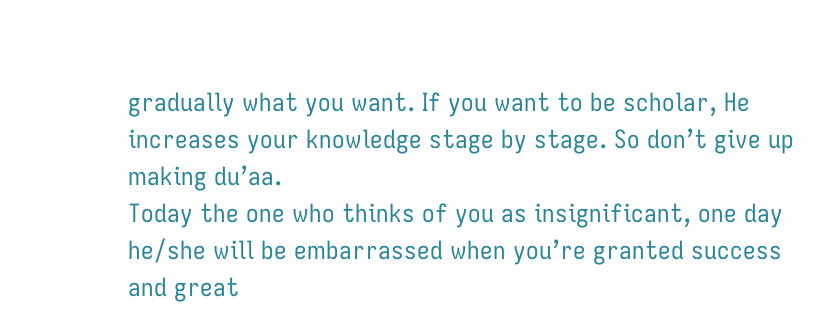gradually what you want. If you want to be scholar, He increases your knowledge stage by stage. So don’t give up making du’aa.
Today the one who thinks of you as insignificant, one day he/she will be embarrassed when you’re granted success and great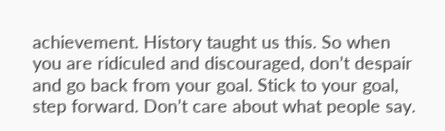achievement. History taught us this. So when you are ridiculed and discouraged, don’t despair and go back from your goal. Stick to your goal, step forward. Don’t care about what people say.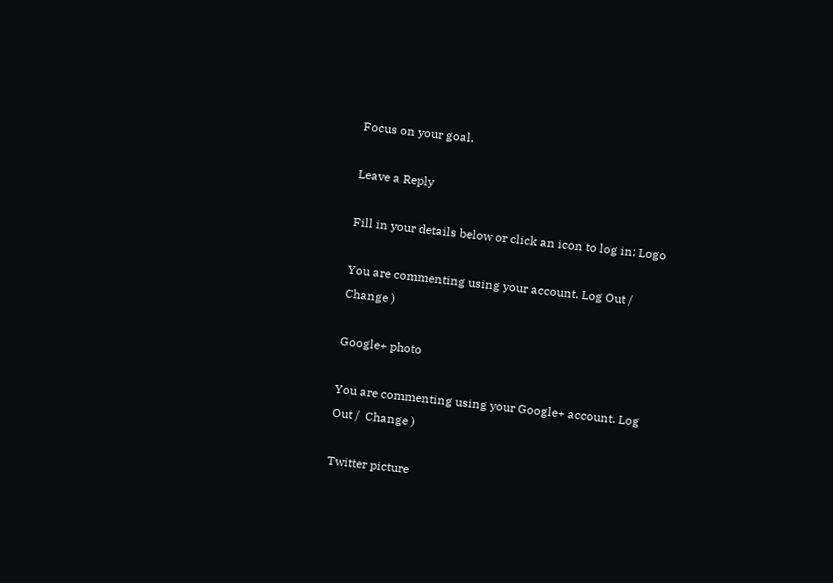Focus on your goal.

Leave a Reply

Fill in your details below or click an icon to log in: Logo

You are commenting using your account. Log Out /  Change )

Google+ photo

You are commenting using your Google+ account. Log Out /  Change )

Twitter picture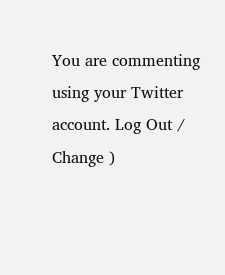You are commenting using your Twitter account. Log Out /  Change )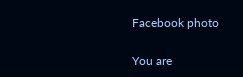Facebook photo

You are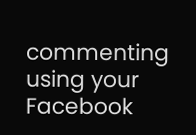commenting using your Facebook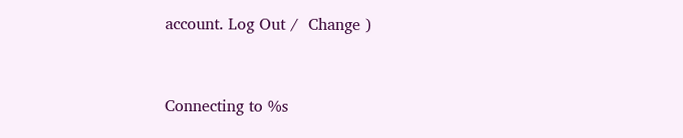account. Log Out /  Change )


Connecting to %s